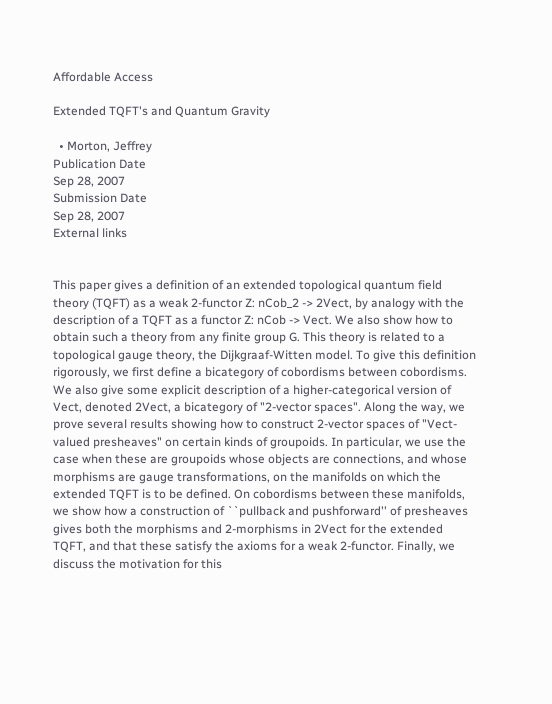Affordable Access

Extended TQFT's and Quantum Gravity

  • Morton, Jeffrey
Publication Date
Sep 28, 2007
Submission Date
Sep 28, 2007
External links


This paper gives a definition of an extended topological quantum field theory (TQFT) as a weak 2-functor Z: nCob_2 -> 2Vect, by analogy with the description of a TQFT as a functor Z: nCob -> Vect. We also show how to obtain such a theory from any finite group G. This theory is related to a topological gauge theory, the Dijkgraaf-Witten model. To give this definition rigorously, we first define a bicategory of cobordisms between cobordisms. We also give some explicit description of a higher-categorical version of Vect, denoted 2Vect, a bicategory of "2-vector spaces". Along the way, we prove several results showing how to construct 2-vector spaces of "Vect-valued presheaves" on certain kinds of groupoids. In particular, we use the case when these are groupoids whose objects are connections, and whose morphisms are gauge transformations, on the manifolds on which the extended TQFT is to be defined. On cobordisms between these manifolds, we show how a construction of ``pullback and pushforward'' of presheaves gives both the morphisms and 2-morphisms in 2Vect for the extended TQFT, and that these satisfy the axioms for a weak 2-functor. Finally, we discuss the motivation for this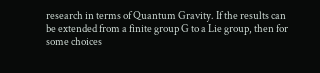research in terms of Quantum Gravity. If the results can be extended from a finite group G to a Lie group, then for some choices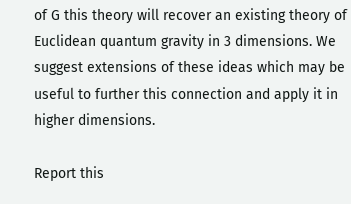of G this theory will recover an existing theory of Euclidean quantum gravity in 3 dimensions. We suggest extensions of these ideas which may be useful to further this connection and apply it in higher dimensions.

Report this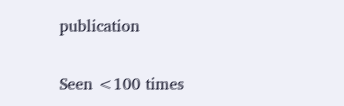publication


Seen <100 times